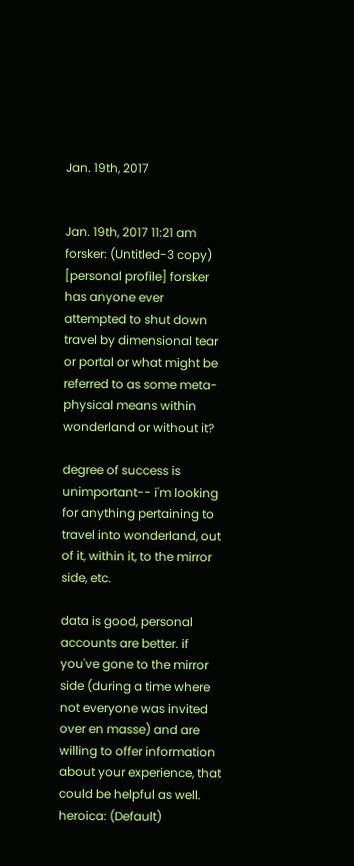Jan. 19th, 2017


Jan. 19th, 2017 11:21 am
forsker: (Untitled-3 copy)
[personal profile] forsker
has anyone ever attempted to shut down travel by dimensional tear or portal or what might be referred to as some meta-physical means within wonderland or without it?

degree of success is unimportant-- i'm looking for anything pertaining to travel into wonderland, out of it, within it, to the mirror side, etc.

data is good, personal accounts are better. if you've gone to the mirror side (during a time where not everyone was invited over en masse) and are willing to offer information about your experience, that could be helpful as well.
heroica: (Default)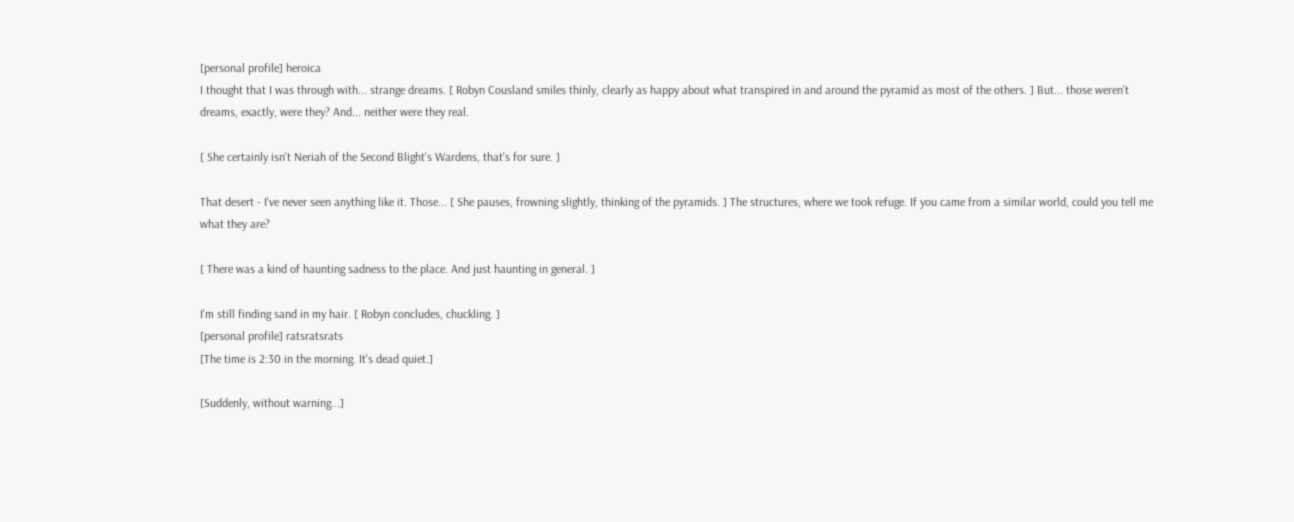[personal profile] heroica
I thought that I was through with... strange dreams. [ Robyn Cousland smiles thinly, clearly as happy about what transpired in and around the pyramid as most of the others. ] But... those weren't dreams, exactly, were they? And... neither were they real.

[ She certainly isn't Neriah of the Second Blight's Wardens, that's for sure. ]

That desert - I've never seen anything like it. Those... [ She pauses, frowning slightly, thinking of the pyramids. ] The structures, where we took refuge. If you came from a similar world, could you tell me what they are?

[ There was a kind of haunting sadness to the place. And just haunting in general. ]

I'm still finding sand in my hair. [ Robyn concludes, chuckling. ]
[personal profile] ratsratsrats
[The time is 2:30 in the morning. It's dead quiet.]

[Suddenly, without warning...]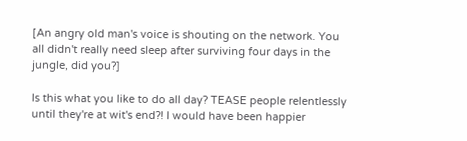[An angry old man's voice is shouting on the network. You all didn't really need sleep after surviving four days in the jungle, did you?]

Is this what you like to do all day? TEASE people relentlessly until they're at wit's end?! I would have been happier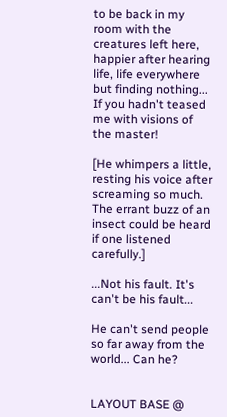to be back in my room with the creatures left here, happier after hearing life, life everywhere but finding nothing... If you hadn't teased me with visions of the master!

[He whimpers a little, resting his voice after screaming so much. The errant buzz of an insect could be heard if one listened carefully.]

...Not his fault. It's can't be his fault...

He can't send people so far away from the world... Can he?


LAYOUT BASE @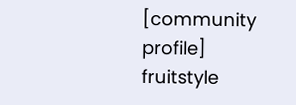[community profile] fruitstyle